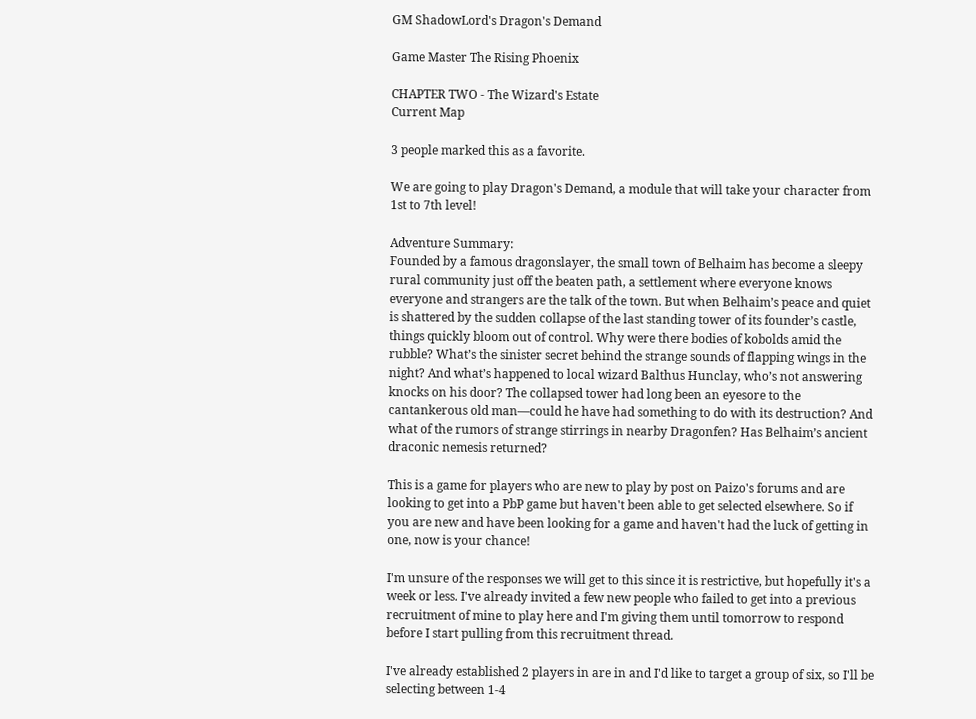GM ShadowLord's Dragon's Demand

Game Master The Rising Phoenix

CHAPTER TWO - The Wizard's Estate
Current Map

3 people marked this as a favorite.

We are going to play Dragon's Demand, a module that will take your character from 1st to 7th level!

Adventure Summary:
Founded by a famous dragonslayer, the small town of Belhaim has become a sleepy rural community just off the beaten path, a settlement where everyone knows everyone and strangers are the talk of the town. But when Belhaim’s peace and quiet is shattered by the sudden collapse of the last standing tower of its founder’s castle, things quickly bloom out of control. Why were there bodies of kobolds amid the rubble? What’s the sinister secret behind the strange sounds of flapping wings in the night? And what’s happened to local wizard Balthus Hunclay, who’s not answering knocks on his door? The collapsed tower had long been an eyesore to the cantankerous old man—could he have had something to do with its destruction? And what of the rumors of strange stirrings in nearby Dragonfen? Has Belhaim’s ancient draconic nemesis returned?

This is a game for players who are new to play by post on Paizo's forums and are looking to get into a PbP game but haven't been able to get selected elsewhere. So if you are new and have been looking for a game and haven't had the luck of getting in one, now is your chance!

I'm unsure of the responses we will get to this since it is restrictive, but hopefully it's a week or less. I've already invited a few new people who failed to get into a previous recruitment of mine to play here and I'm giving them until tomorrow to respond before I start pulling from this recruitment thread.

I've already established 2 players in are in and I'd like to target a group of six, so I'll be selecting between 1-4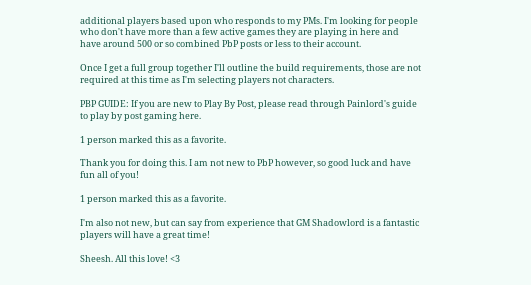additional players based upon who responds to my PMs. I'm looking for people who don't have more than a few active games they are playing in here and have around 500 or so combined PbP posts or less to their account.

Once I get a full group together I'll outline the build requirements, those are not required at this time as I'm selecting players not characters.

PBP GUIDE: If you are new to Play By Post, please read through Painlord's guide to play by post gaming here.

1 person marked this as a favorite.

Thank you for doing this. I am not new to PbP however, so good luck and have fun all of you!

1 person marked this as a favorite.

I'm also not new, but can say from experience that GM Shadowlord is a fantastic players will have a great time!

Sheesh. All this love! <3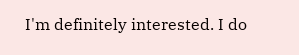I'm definitely interested. I do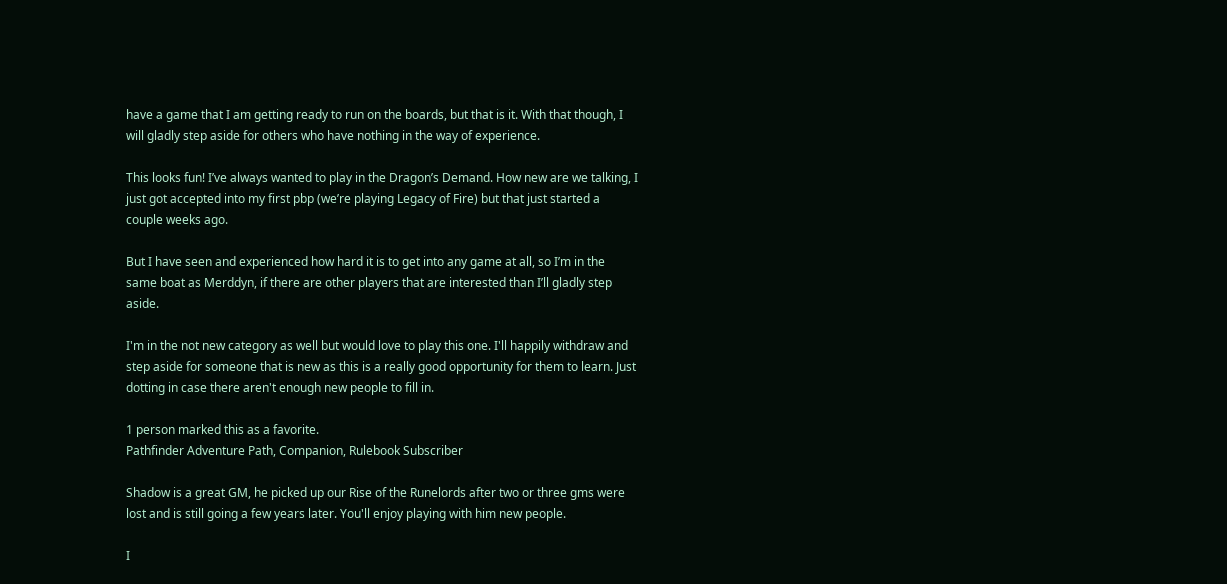have a game that I am getting ready to run on the boards, but that is it. With that though, I will gladly step aside for others who have nothing in the way of experience.

This looks fun! I’ve always wanted to play in the Dragon’s Demand. How new are we talking, I just got accepted into my first pbp (we’re playing Legacy of Fire) but that just started a couple weeks ago.

But I have seen and experienced how hard it is to get into any game at all, so I’m in the same boat as Merddyn, if there are other players that are interested than I’ll gladly step aside.

I'm in the not new category as well but would love to play this one. I'll happily withdraw and step aside for someone that is new as this is a really good opportunity for them to learn. Just dotting in case there aren't enough new people to fill in.

1 person marked this as a favorite.
Pathfinder Adventure Path, Companion, Rulebook Subscriber

Shadow is a great GM, he picked up our Rise of the Runelords after two or three gms were lost and is still going a few years later. You'll enjoy playing with him new people.

I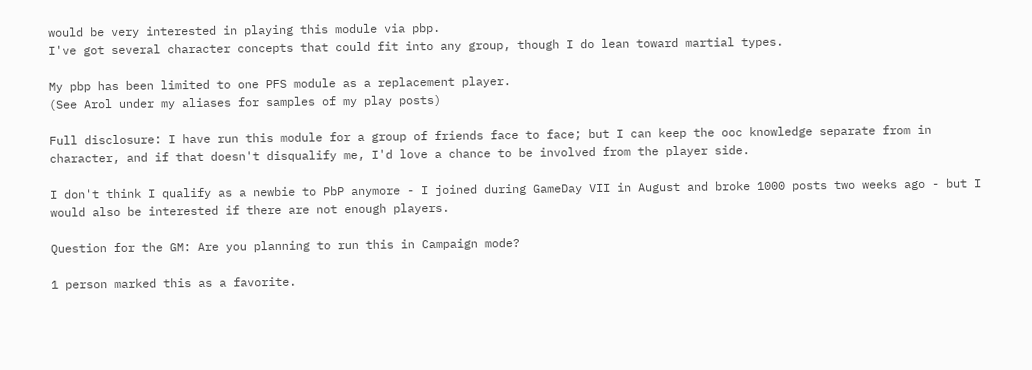would be very interested in playing this module via pbp.
I've got several character concepts that could fit into any group, though I do lean toward martial types.

My pbp has been limited to one PFS module as a replacement player.
(See Arol under my aliases for samples of my play posts)

Full disclosure: I have run this module for a group of friends face to face; but I can keep the ooc knowledge separate from in character, and if that doesn't disqualify me, I'd love a chance to be involved from the player side.

I don't think I qualify as a newbie to PbP anymore - I joined during GameDay VII in August and broke 1000 posts two weeks ago - but I would also be interested if there are not enough players.

Question for the GM: Are you planning to run this in Campaign mode?

1 person marked this as a favorite.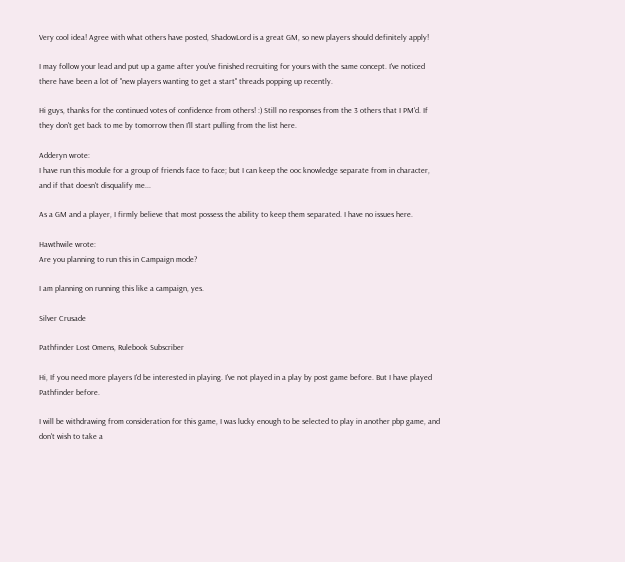Very cool idea! Agree with what others have posted, ShadowLord is a great GM, so new players should definitely apply!

I may follow your lead and put up a game after you've finished recruiting for yours with the same concept. I've noticed there have been a lot of "new players wanting to get a start" threads popping up recently.

Hi guys, thanks for the continued votes of confidence from others! :) Still no responses from the 3 others that I PM'd. If they don't get back to me by tomorrow then I'll start pulling from the list here.

Adderyn wrote:
I have run this module for a group of friends face to face; but I can keep the ooc knowledge separate from in character, and if that doesn't disqualify me...

As a GM and a player, I firmly believe that most possess the ability to keep them separated. I have no issues here.

Hawthwile wrote:
Are you planning to run this in Campaign mode?

I am planning on running this like a campaign, yes.

Silver Crusade

Pathfinder Lost Omens, Rulebook Subscriber

Hi, If you need more players I'd be interested in playing. I've not played in a play by post game before. But I have played Pathfinder before.

I will be withdrawing from consideration for this game, I was lucky enough to be selected to play in another pbp game, and don't wish to take a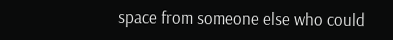space from someone else who could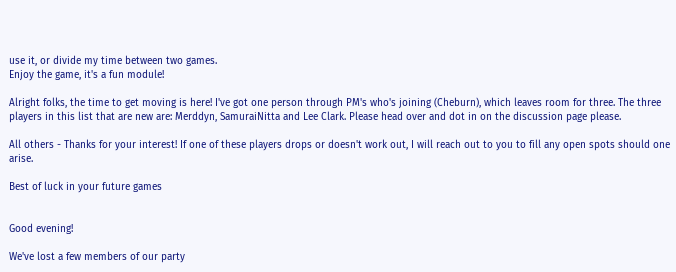use it, or divide my time between two games.
Enjoy the game, it's a fun module!

Alright folks, the time to get moving is here! I've got one person through PM's who's joining (Cheburn), which leaves room for three. The three players in this list that are new are: Merddyn, SamuraiNitta and Lee Clark. Please head over and dot in on the discussion page please.

All others - Thanks for your interest! If one of these players drops or doesn't work out, I will reach out to you to fill any open spots should one arise.

Best of luck in your future games


Good evening!

We've lost a few members of our party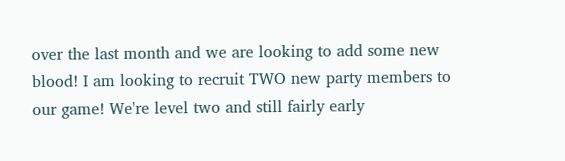over the last month and we are looking to add some new blood! I am looking to recruit TWO new party members to our game! We're level two and still fairly early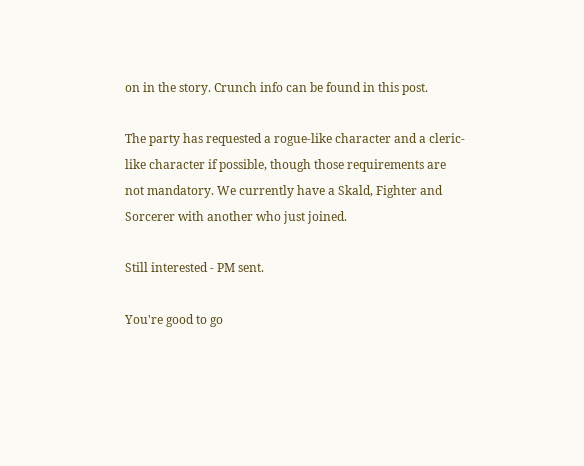on in the story. Crunch info can be found in this post.

The party has requested a rogue-like character and a cleric-like character if possible, though those requirements are not mandatory. We currently have a Skald, Fighter and Sorcerer with another who just joined.

Still interested - PM sent.

You're good to go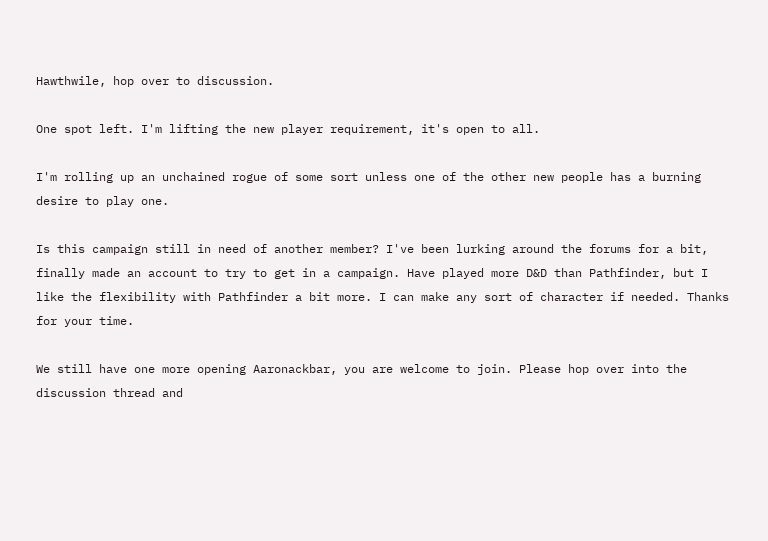Hawthwile, hop over to discussion.

One spot left. I'm lifting the new player requirement, it's open to all.

I'm rolling up an unchained rogue of some sort unless one of the other new people has a burning desire to play one.

Is this campaign still in need of another member? I've been lurking around the forums for a bit, finally made an account to try to get in a campaign. Have played more D&D than Pathfinder, but I like the flexibility with Pathfinder a bit more. I can make any sort of character if needed. Thanks for your time.

We still have one more opening Aaronackbar, you are welcome to join. Please hop over into the discussion thread and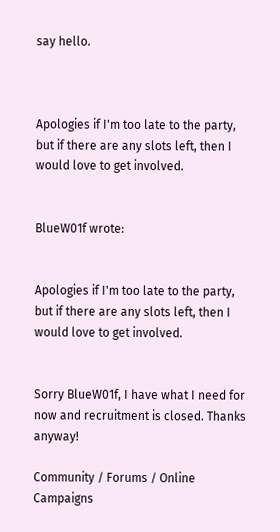say hello.



Apologies if I'm too late to the party, but if there are any slots left, then I would love to get involved.


BlueW01f wrote:


Apologies if I'm too late to the party, but if there are any slots left, then I would love to get involved.


Sorry BlueW01f, I have what I need for now and recruitment is closed. Thanks anyway!

Community / Forums / Online Campaigns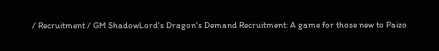/ Recruitment / GM ShadowLord's Dragon's Demand Recruitment: A game for those new to Paizo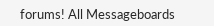forums! All Messageboards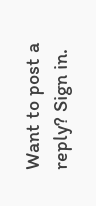Want to post a reply? Sign in.